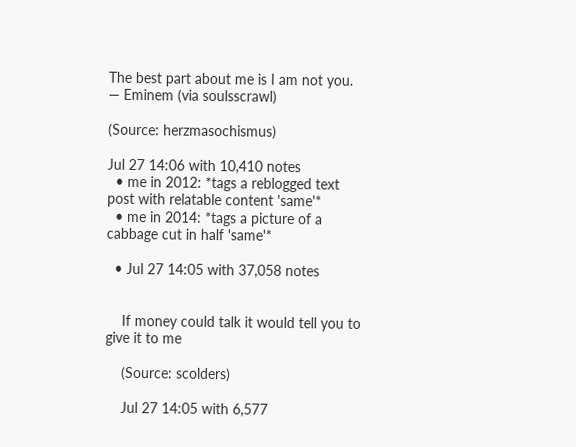The best part about me is I am not you.
― Eminem (via soulsscrawl)

(Source: herzmasochismus)

Jul 27 14:06 with 10,410 notes
  • me in 2012: *tags a reblogged text post with relatable content 'same'*
  • me in 2014: *tags a picture of a cabbage cut in half 'same'*

  • Jul 27 14:05 with 37,058 notes


    If money could talk it would tell you to give it to me

    (Source: scolders)

    Jul 27 14:05 with 6,577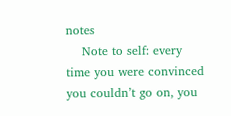notes
    Note to self: every time you were convinced you couldn’t go on, you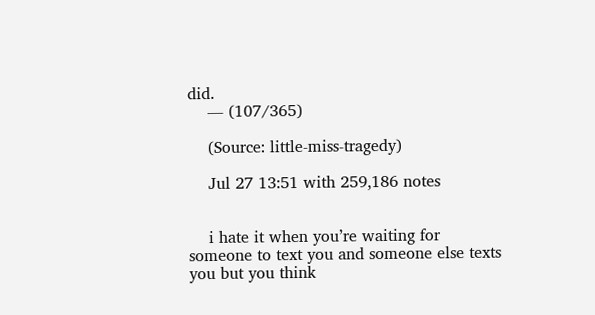did.
    ― (107/365)

    (Source: little-miss-tragedy)

    Jul 27 13:51 with 259,186 notes


    i hate it when you’re waiting for someone to text you and someone else texts you but you think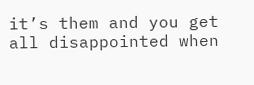it’s them and you get all disappointed when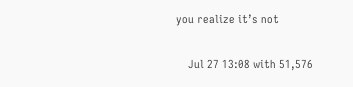you realize it’s not

    Jul 27 13:08 with 51,576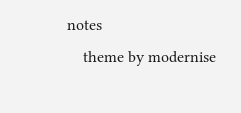notes
    theme by modernise